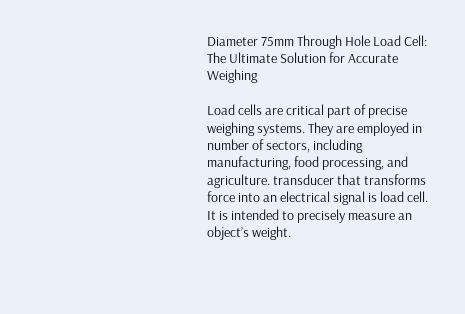Diameter 75mm Through Hole Load Cell: The Ultimate Solution for Accurate Weighing

Load cells are critical part of precise weighing systems. They are employed in number of sectors, including manufacturing, food processing, and agriculture. transducer that transforms force into an electrical signal is load cell. It is intended to precisely measure an object’s weight.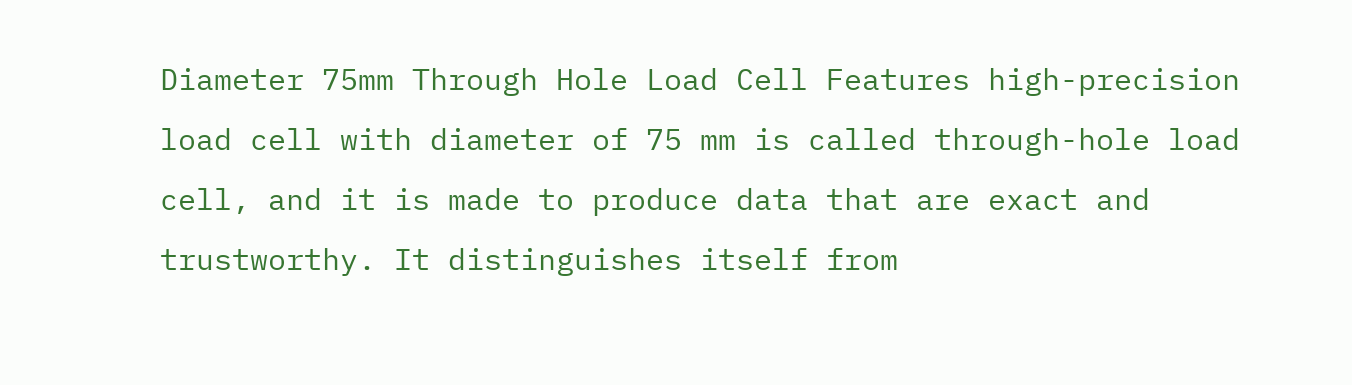Diameter 75mm Through Hole Load Cell Features high-precision load cell with diameter of 75 mm is called through-hole load cell, and it is made to produce data that are exact and trustworthy. It distinguishes itself from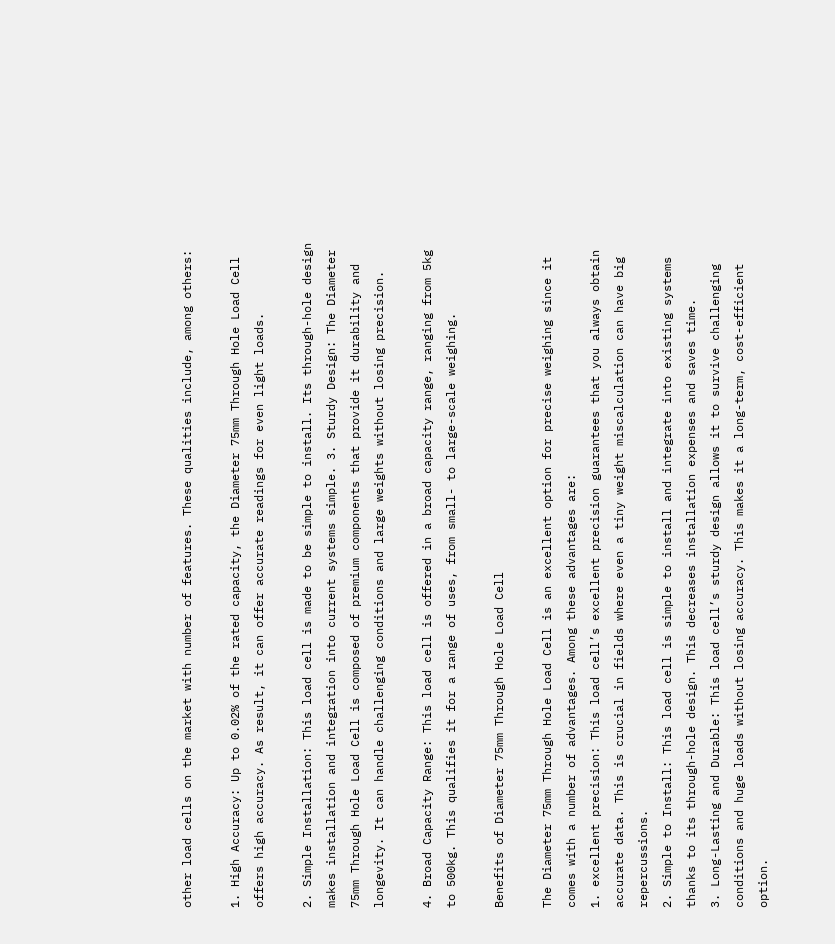other load cells on the market with number of features. These qualities include, among others:

1. High Accuracy: Up to 0.02% of the rated capacity, the Diameter 75mm Through Hole Load Cell offers high accuracy. As result, it can offer accurate readings for even light loads.

2. Simple Installation: This load cell is made to be simple to install. Its through-hole design makes installation and integration into current systems simple. 3. Sturdy Design: The Diameter 75mm Through Hole Load Cell is composed of premium components that provide it durability and longevity. It can handle challenging conditions and large weights without losing precision.

4. Broad Capacity Range: This load cell is offered in a broad capacity range, ranging from 5kg to 500kg. This qualifies it for a range of uses, from small- to large-scale weighing.

Benefits of Diameter 75mm Through Hole Load Cell

The Diameter 75mm Through Hole Load Cell is an excellent option for precise weighing since it comes with a number of advantages. Among these advantages are:
1. excellent precision: This load cell’s excellent precision guarantees that you always obtain accurate data. This is crucial in fields where even a tiny weight miscalculation can have big repercussions.
2. Simple to Install: This load cell is simple to install and integrate into existing systems thanks to its through-hole design. This decreases installation expenses and saves time.
3. Long-Lasting and Durable: This load cell’s sturdy design allows it to survive challenging conditions and huge loads without losing accuracy. This makes it a long-term, cost-efficient option.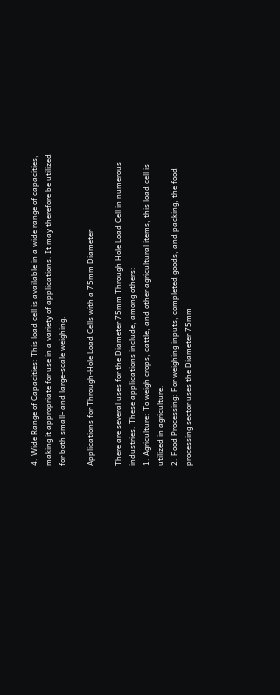4. Wide Range of Capacities: This load cell is available in a wide range of capacities, making it appropriate for use in a variety of applications. It may therefore be utilized for both small- and large-scale weighing.

Applications for Through-Hole Load Cells with a 75mm Diameter

There are several uses for the Diameter 75mm Through Hole Load Cell in numerous industries. These applications include, among others:
1. Agriculture: To weigh crops, cattle, and other agricultural items, this load cell is utilized in agriculture.
2. Food Processing: For weighing inputs, completed goods, and packing, the food processing sector uses the Diameter 75mm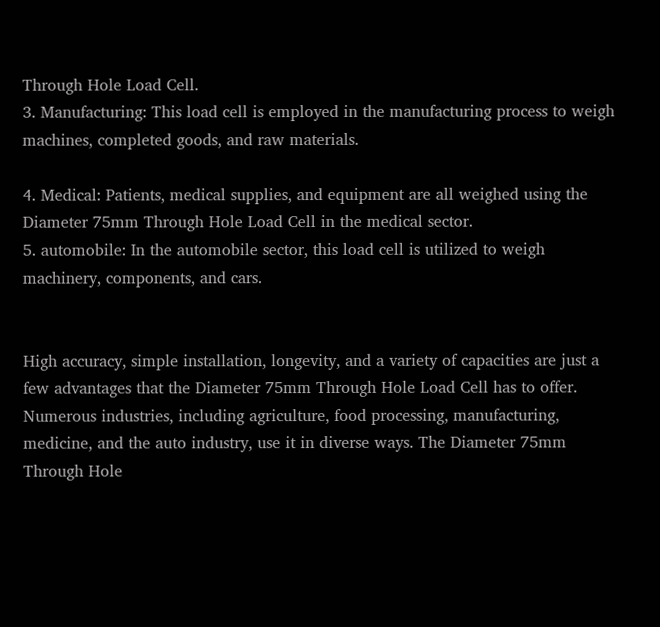Through Hole Load Cell.
3. Manufacturing: This load cell is employed in the manufacturing process to weigh machines, completed goods, and raw materials.

4. Medical: Patients, medical supplies, and equipment are all weighed using the Diameter 75mm Through Hole Load Cell in the medical sector.
5. automobile: In the automobile sector, this load cell is utilized to weigh machinery, components, and cars.


High accuracy, simple installation, longevity, and a variety of capacities are just a few advantages that the Diameter 75mm Through Hole Load Cell has to offer. Numerous industries, including agriculture, food processing, manufacturing, medicine, and the auto industry, use it in diverse ways. The Diameter 75mm Through Hole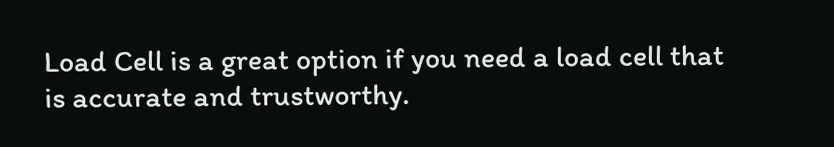Load Cell is a great option if you need a load cell that is accurate and trustworthy.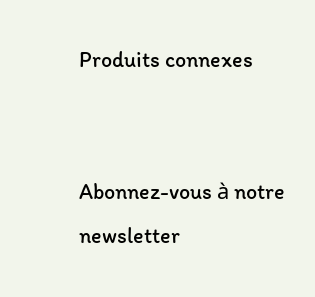Produits connexes


Abonnez-vous à notre newsletter